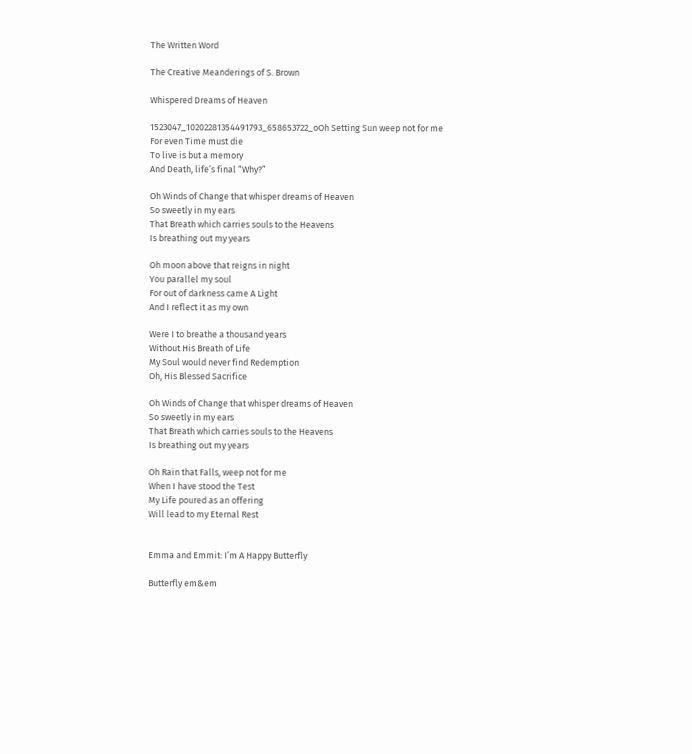The Written Word

The Creative Meanderings of S. Brown

Whispered Dreams of Heaven

1523047_10202281354491793_658653722_oOh Setting Sun weep not for me
For even Time must die
To live is but a memory
And Death, life’s final “Why?”

Oh Winds of Change that whisper dreams of Heaven
So sweetly in my ears
That Breath which carries souls to the Heavens
Is breathing out my years

Oh moon above that reigns in night
You parallel my soul
For out of darkness came A Light
And I reflect it as my own

Were I to breathe a thousand years
Without His Breath of Life
My Soul would never find Redemption
Oh, His Blessed Sacrifice

Oh Winds of Change that whisper dreams of Heaven
So sweetly in my ears
That Breath which carries souls to the Heavens
Is breathing out my years

Oh Rain that Falls, weep not for me
When I have stood the Test
My Life poured as an offering
Will lead to my Eternal Rest


Emma and Emmit: I’m A Happy Butterfly

Butterfly em&em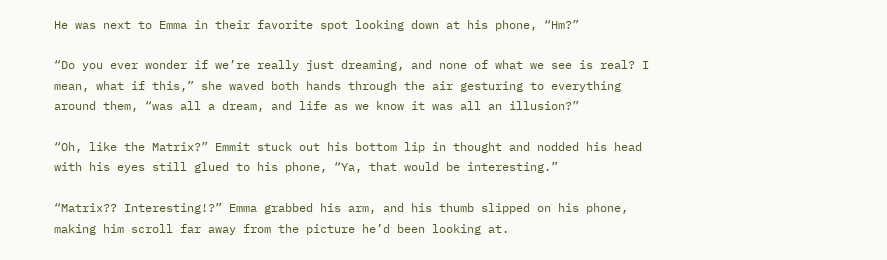He was next to Emma in their favorite spot looking down at his phone, “Hm?”

“Do you ever wonder if we’re really just dreaming, and none of what we see is real? I mean, what if this,” she waved both hands through the air gesturing to everything around them, “was all a dream, and life as we know it was all an illusion?”

“Oh, like the Matrix?” Emmit stuck out his bottom lip in thought and nodded his head with his eyes still glued to his phone, “Ya, that would be interesting.”

“Matrix?? Interesting!?” Emma grabbed his arm, and his thumb slipped on his phone, making him scroll far away from the picture he’d been looking at.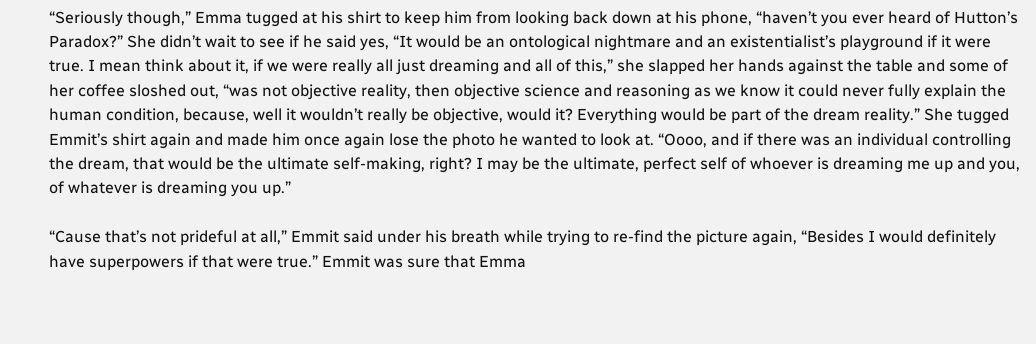“Seriously though,” Emma tugged at his shirt to keep him from looking back down at his phone, “haven’t you ever heard of Hutton’s Paradox?” She didn’t wait to see if he said yes, “It would be an ontological nightmare and an existentialist’s playground if it were true. I mean think about it, if we were really all just dreaming and all of this,” she slapped her hands against the table and some of her coffee sloshed out, “was not objective reality, then objective science and reasoning as we know it could never fully explain the human condition, because, well it wouldn’t really be objective, would it? Everything would be part of the dream reality.” She tugged Emmit’s shirt again and made him once again lose the photo he wanted to look at. “Oooo, and if there was an individual controlling the dream, that would be the ultimate self-making, right? I may be the ultimate, perfect self of whoever is dreaming me up and you, of whatever is dreaming you up.”

“Cause that’s not prideful at all,” Emmit said under his breath while trying to re-find the picture again, “Besides I would definitely have superpowers if that were true.” Emmit was sure that Emma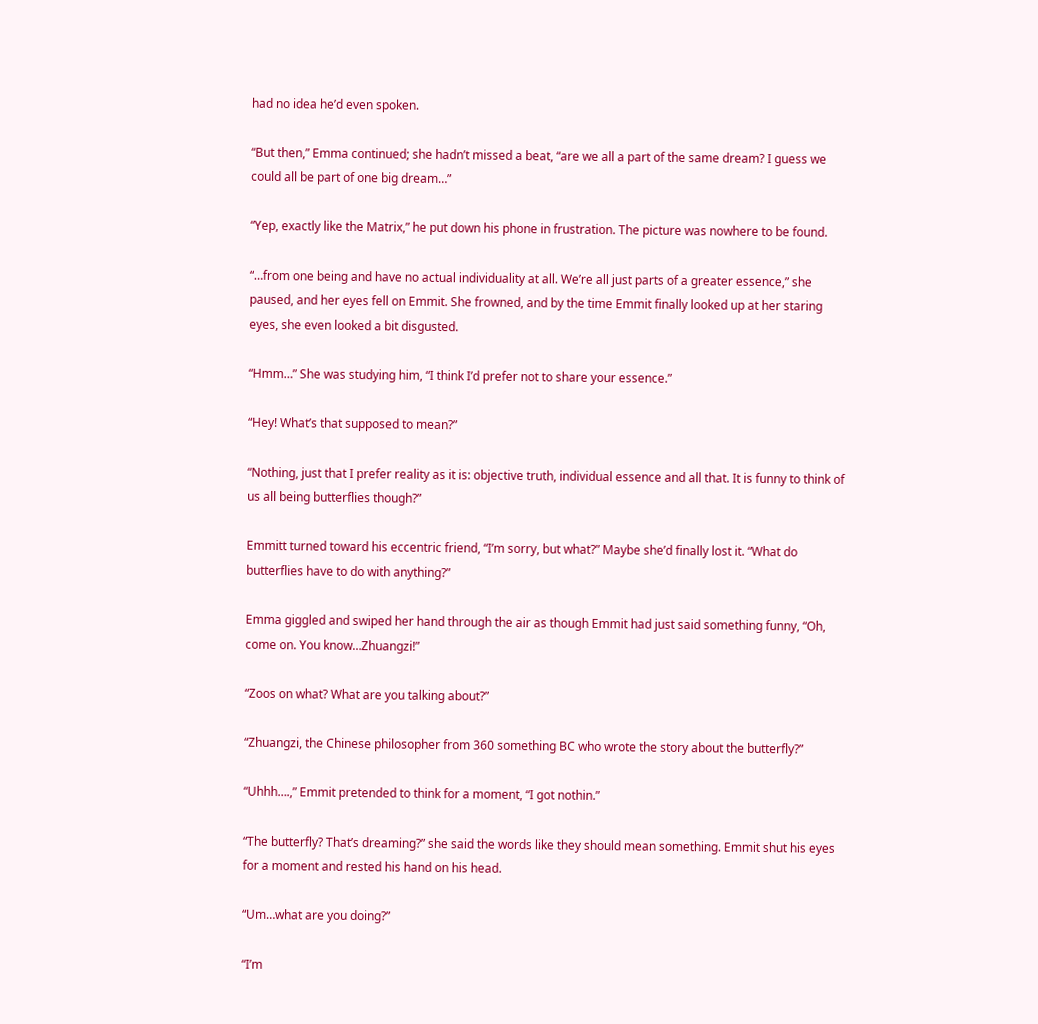had no idea he’d even spoken.

“But then,” Emma continued; she hadn’t missed a beat, “are we all a part of the same dream? I guess we could all be part of one big dream…”

“Yep, exactly like the Matrix,” he put down his phone in frustration. The picture was nowhere to be found.

“…from one being and have no actual individuality at all. We’re all just parts of a greater essence,” she paused, and her eyes fell on Emmit. She frowned, and by the time Emmit finally looked up at her staring eyes, she even looked a bit disgusted.

“Hmm…” She was studying him, “I think I’d prefer not to share your essence.”

“Hey! What’s that supposed to mean?”

“Nothing, just that I prefer reality as it is: objective truth, individual essence and all that. It is funny to think of us all being butterflies though?”

Emmitt turned toward his eccentric friend, “I’m sorry, but what?” Maybe she’d finally lost it. “What do butterflies have to do with anything?”

Emma giggled and swiped her hand through the air as though Emmit had just said something funny, “Oh, come on. You know…Zhuangzi!”

“Zoos on what? What are you talking about?”

“Zhuangzi, the Chinese philosopher from 360 something BC who wrote the story about the butterfly?”

“Uhhh….,” Emmit pretended to think for a moment, “I got nothin.”

“The butterfly? That’s dreaming?” she said the words like they should mean something. Emmit shut his eyes for a moment and rested his hand on his head.

“Um…what are you doing?”

“I’m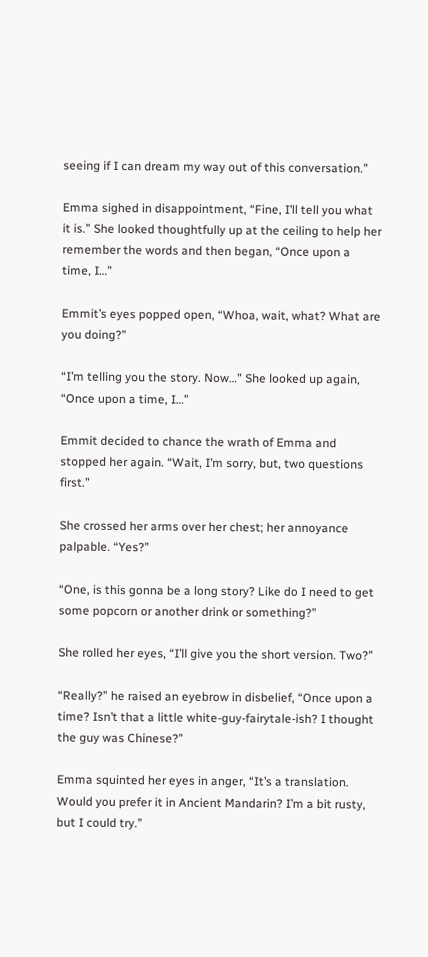seeing if I can dream my way out of this conversation.”

Emma sighed in disappointment, “Fine, I’ll tell you what it is.” She looked thoughtfully up at the ceiling to help her remember the words and then began, “Once upon a time, I…”

Emmit’s eyes popped open, “Whoa, wait, what? What are you doing?”

“I’m telling you the story. Now…” She looked up again, “Once upon a time, I…”

Emmit decided to chance the wrath of Emma and stopped her again. “Wait, I’m sorry, but, two questions first.”

She crossed her arms over her chest; her annoyance palpable. “Yes?”

“One, is this gonna be a long story? Like do I need to get some popcorn or another drink or something?”

She rolled her eyes, “I’ll give you the short version. Two?”

“Really?” he raised an eyebrow in disbelief, “Once upon a time? Isn’t that a little white-guy-fairytale-ish? I thought the guy was Chinese?”

Emma squinted her eyes in anger, “It’s a translation. Would you prefer it in Ancient Mandarin? I’m a bit rusty, but I could try.”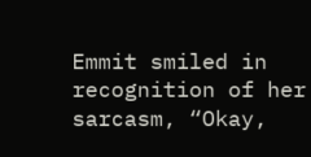Emmit smiled in recognition of her sarcasm, “Okay,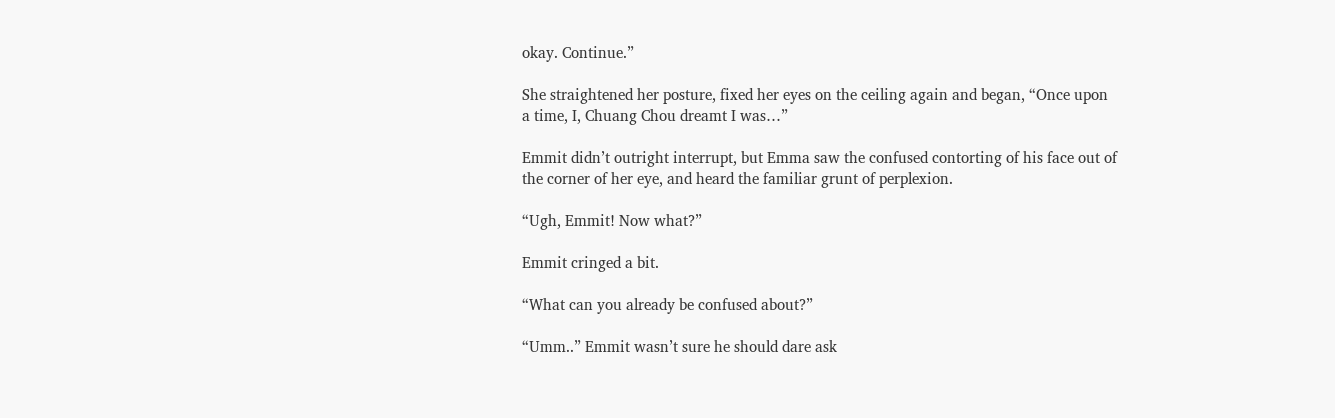okay. Continue.”

She straightened her posture, fixed her eyes on the ceiling again and began, “Once upon a time, I, Chuang Chou dreamt I was…”

Emmit didn’t outright interrupt, but Emma saw the confused contorting of his face out of the corner of her eye, and heard the familiar grunt of perplexion.

“Ugh, Emmit! Now what?”

Emmit cringed a bit.

“What can you already be confused about?”

“Umm..” Emmit wasn’t sure he should dare ask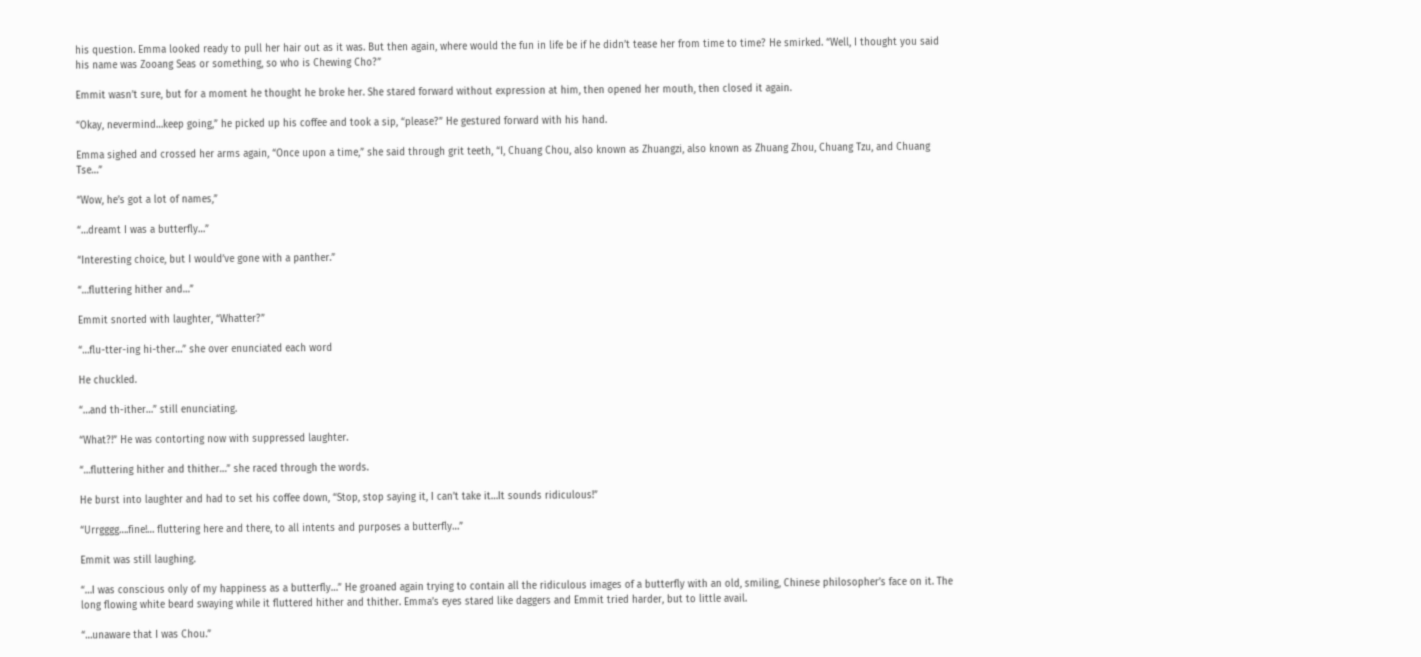his question. Emma looked ready to pull her hair out as it was. But then again, where would the fun in life be if he didn’t tease her from time to time? He smirked. “Well, I thought you said his name was Zooang Seas or something, so who is Chewing Cho?”

Emmit wasn’t sure, but for a moment he thought he broke her. She stared forward without expression at him, then opened her mouth, then closed it again.

“Okay, nevermind…keep going,” he picked up his coffee and took a sip, “please?” He gestured forward with his hand.

Emma sighed and crossed her arms again, “Once upon a time,” she said through grit teeth, “I, Chuang Chou, also known as Zhuangzi, also known as Zhuang Zhou, Chuang Tzu, and Chuang Tse…”

“Wow, he’s got a lot of names,”

“…dreamt I was a butterfly…”

“Interesting choice, but I would’ve gone with a panther.”

“…fluttering hither and…”

Emmit snorted with laughter, “Whatter?”

“…flu-tter-ing hi-ther…” she over enunciated each word

He chuckled.

“…and th-ither…” still enunciating.

“What?!” He was contorting now with suppressed laughter.

“…fluttering hither and thither…” she raced through the words.

He burst into laughter and had to set his coffee down, “Stop, stop saying it, I can’t take it…It sounds ridiculous!”

“Urrgggg….fine!… fluttering here and there, to all intents and purposes a butterfly…”

Emmit was still laughing.

“…I was conscious only of my happiness as a butterfly…” He groaned again trying to contain all the ridiculous images of a butterfly with an old, smiling, Chinese philosopher’s face on it. The long flowing white beard swaying while it fluttered hither and thither. Emma’s eyes stared like daggers and Emmit tried harder, but to little avail.

“…unaware that I was Chou.”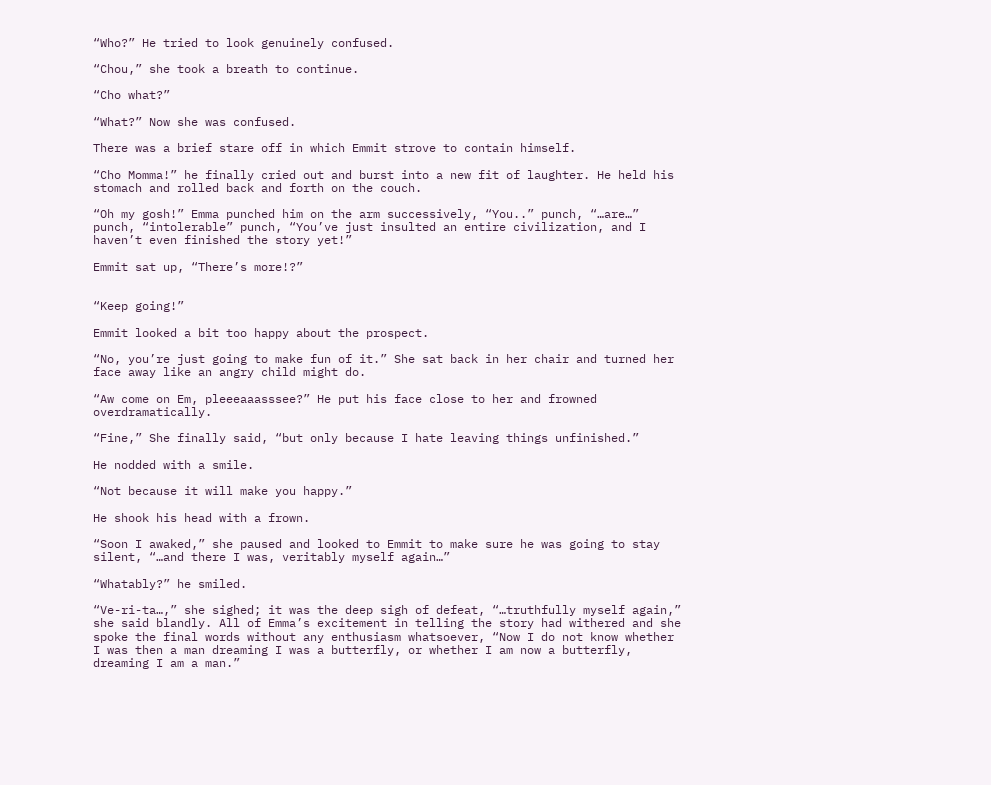“Who?” He tried to look genuinely confused.

“Chou,” she took a breath to continue.

“Cho what?”

“What?” Now she was confused.

There was a brief stare off in which Emmit strove to contain himself.

“Cho Momma!” he finally cried out and burst into a new fit of laughter. He held his stomach and rolled back and forth on the couch.

“Oh my gosh!” Emma punched him on the arm successively, “You..” punch, “…are…” punch, “intolerable” punch, “You’ve just insulted an entire civilization, and I haven’t even finished the story yet!”

Emmit sat up, “There’s more!?”


“Keep going!”

Emmit looked a bit too happy about the prospect.

“No, you’re just going to make fun of it.” She sat back in her chair and turned her face away like an angry child might do.

“Aw come on Em, pleeeaaasssee?” He put his face close to her and frowned overdramatically.

“Fine,” She finally said, “but only because I hate leaving things unfinished.”

He nodded with a smile.

“Not because it will make you happy.”

He shook his head with a frown.

“Soon I awaked,” she paused and looked to Emmit to make sure he was going to stay silent, “…and there I was, veritably myself again…”

“Whatably?” he smiled.

“Ve-ri-ta…,” she sighed; it was the deep sigh of defeat, “…truthfully myself again,” she said blandly. All of Emma’s excitement in telling the story had withered and she spoke the final words without any enthusiasm whatsoever, “Now I do not know whether I was then a man dreaming I was a butterfly, or whether I am now a butterfly, dreaming I am a man.”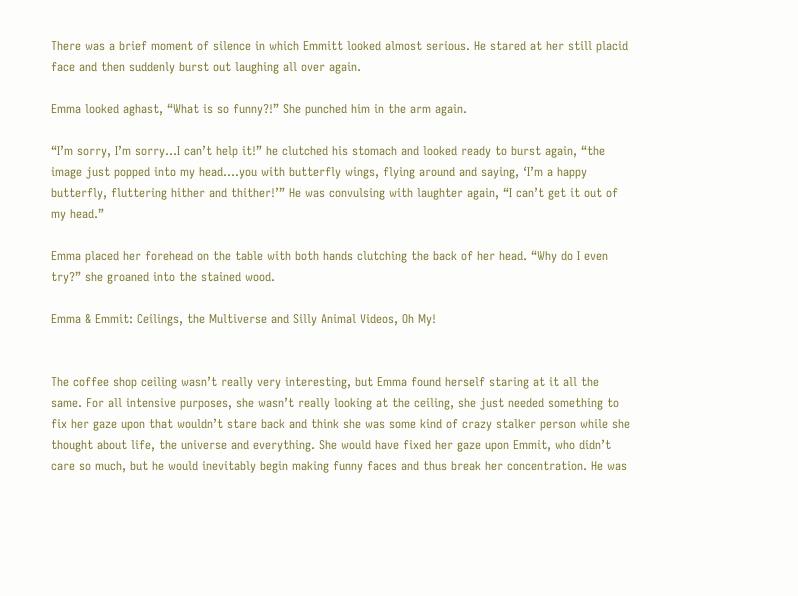There was a brief moment of silence in which Emmitt looked almost serious. He stared at her still placid face and then suddenly burst out laughing all over again.

Emma looked aghast, “What is so funny?!” She punched him in the arm again.

“I’m sorry, I’m sorry…I can’t help it!” he clutched his stomach and looked ready to burst again, “the image just popped into my head….you with butterfly wings, flying around and saying, ‘I’m a happy butterfly, fluttering hither and thither!’” He was convulsing with laughter again, “I can’t get it out of my head.”

Emma placed her forehead on the table with both hands clutching the back of her head. “Why do I even try?” she groaned into the stained wood.

Emma & Emmit: Ceilings, the Multiverse and Silly Animal Videos, Oh My!


The coffee shop ceiling wasn’t really very interesting, but Emma found herself staring at it all the same. For all intensive purposes, she wasn’t really looking at the ceiling, she just needed something to fix her gaze upon that wouldn’t stare back and think she was some kind of crazy stalker person while she thought about life, the universe and everything. She would have fixed her gaze upon Emmit, who didn’t care so much, but he would inevitably begin making funny faces and thus break her concentration. He was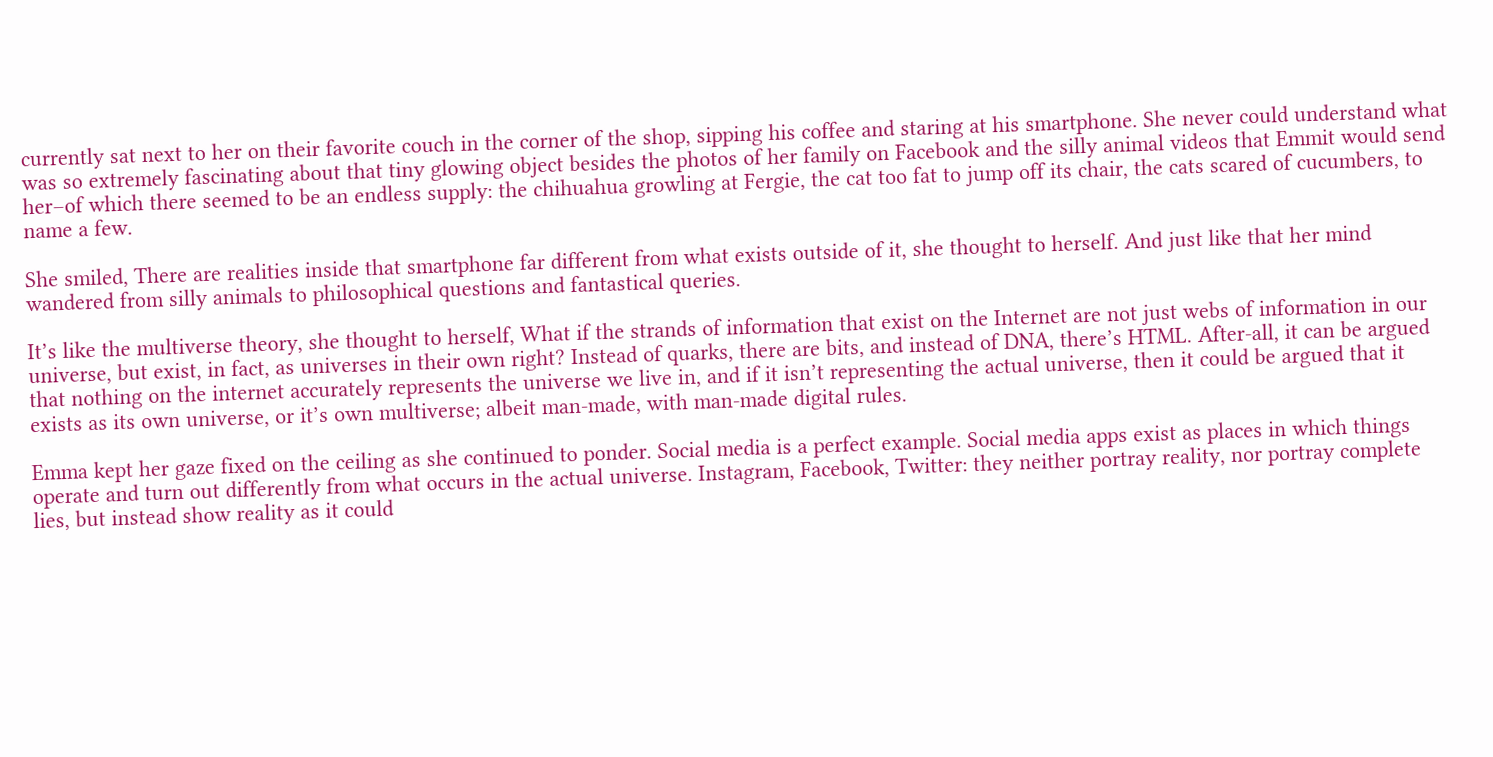currently sat next to her on their favorite couch in the corner of the shop, sipping his coffee and staring at his smartphone. She never could understand what was so extremely fascinating about that tiny glowing object besides the photos of her family on Facebook and the silly animal videos that Emmit would send her–of which there seemed to be an endless supply: the chihuahua growling at Fergie, the cat too fat to jump off its chair, the cats scared of cucumbers, to name a few.

She smiled, There are realities inside that smartphone far different from what exists outside of it, she thought to herself. And just like that her mind wandered from silly animals to philosophical questions and fantastical queries.

It’s like the multiverse theory, she thought to herself, What if the strands of information that exist on the Internet are not just webs of information in our universe, but exist, in fact, as universes in their own right? Instead of quarks, there are bits, and instead of DNA, there’s HTML. After-all, it can be argued that nothing on the internet accurately represents the universe we live in, and if it isn’t representing the actual universe, then it could be argued that it exists as its own universe, or it’s own multiverse; albeit man-made, with man-made digital rules.

Emma kept her gaze fixed on the ceiling as she continued to ponder. Social media is a perfect example. Social media apps exist as places in which things operate and turn out differently from what occurs in the actual universe. Instagram, Facebook, Twitter: they neither portray reality, nor portray complete lies, but instead show reality as it could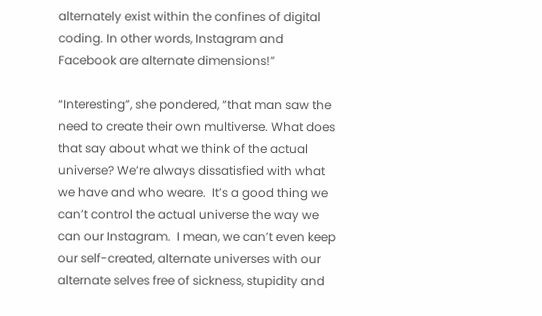alternately exist within the confines of digital coding. In other words, Instagram and Facebook are alternate dimensions!”

“Interesting”, she pondered, “that man saw the need to create their own multiverse. What does that say about what we think of the actual universe? We’re always dissatisfied with what we have and who weare.  It’s a good thing we can’t control the actual universe the way we can our Instagram.  I mean, we can’t even keep our self-created, alternate universes with our alternate selves free of sickness, stupidity and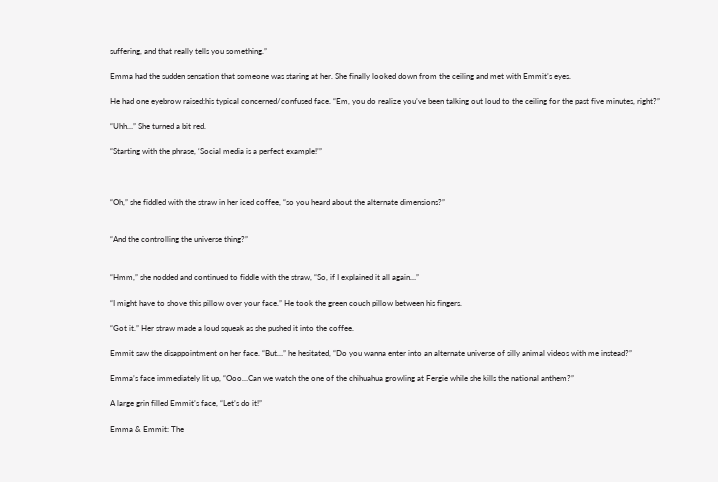suffering, and that really tells you something.”

Emma had the sudden sensation that someone was staring at her. She finally looked down from the ceiling and met with Emmit’s eyes.

He had one eyebrow raised:his typical concerned/confused face. “Em, you do realize you’ve been talking out loud to the ceiling for the past five minutes, right?”

“Uhh…” She turned a bit red.

“Starting with the phrase, ‘Social media is a perfect example!’”



“Oh,” she fiddled with the straw in her iced coffee, “so you heard about the alternate dimensions?”


“And the controlling the universe thing?”


“Hmm,” she nodded and continued to fiddle with the straw, “So, if I explained it all again…”

“I might have to shove this pillow over your face.” He took the green couch pillow between his fingers.

“Got it.” Her straw made a loud squeak as she pushed it into the coffee.

Emmit saw the disappointment on her face. “But…” he hesitated, “Do you wanna enter into an alternate universe of silly animal videos with me instead?”

Emma’s face immediately lit up, “Ooo…Can we watch the one of the chihuahua growling at Fergie while she kills the national anthem?”

A large grin filled Emmit’s face, “Let’s do it!”

Emma & Emmit: The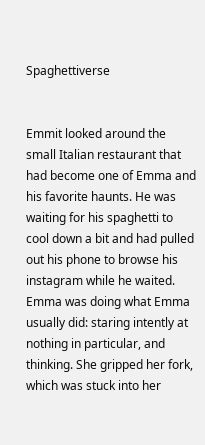Spaghettiverse


Emmit looked around the small Italian restaurant that had become one of Emma and his favorite haunts. He was waiting for his spaghetti to cool down a bit and had pulled out his phone to browse his instagram while he waited. Emma was doing what Emma usually did: staring intently at nothing in particular, and thinking. She gripped her fork, which was stuck into her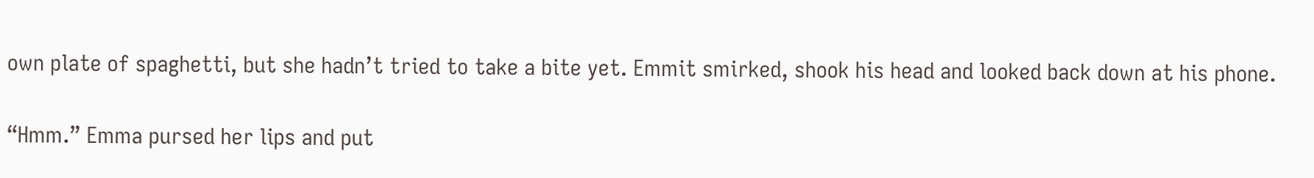own plate of spaghetti, but she hadn’t tried to take a bite yet. Emmit smirked, shook his head and looked back down at his phone.

“Hmm.” Emma pursed her lips and put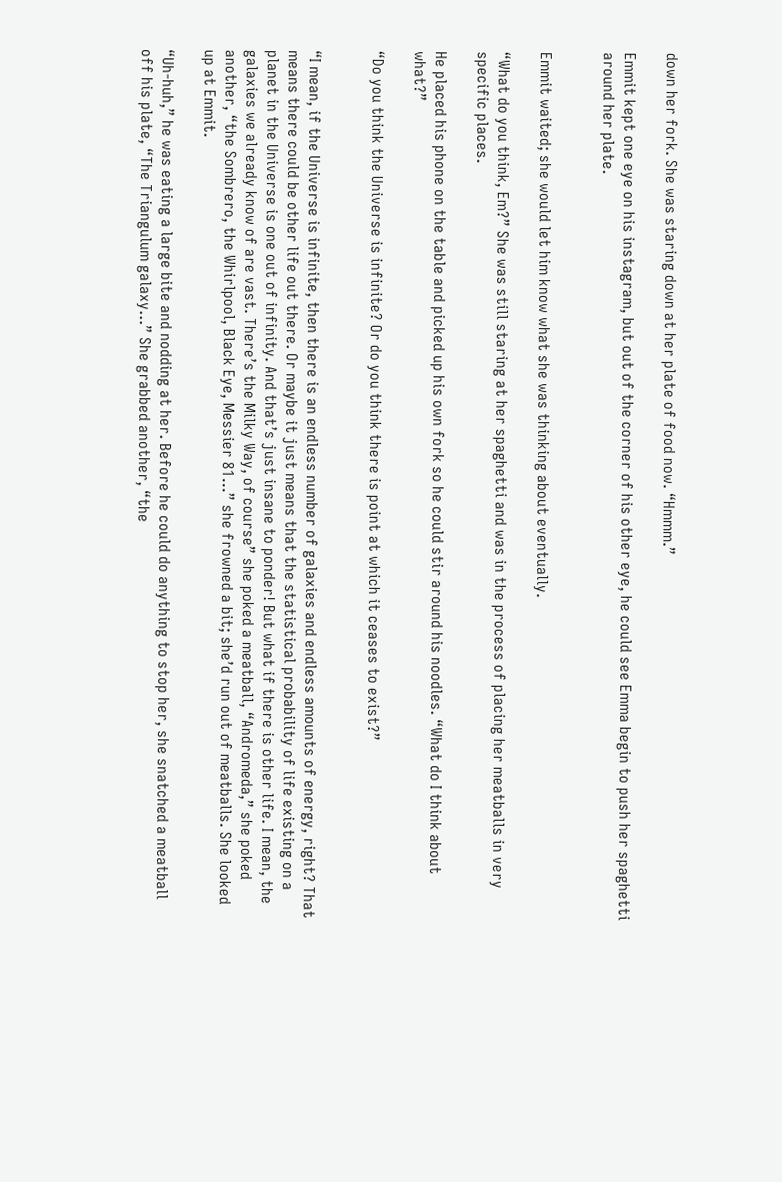down her fork. She was staring down at her plate of food now. “Hmmm.”

Emmit kept one eye on his instagram, but out of the corner of his other eye, he could see Emma begin to push her spaghetti around her plate.


Emmit waited; she would let him know what she was thinking about eventually.

“What do you think, Em?” She was still staring at her spaghetti and was in the process of placing her meatballs in very specific places.

He placed his phone on the table and picked up his own fork so he could stir around his noodles. “What do I think about what?”

“Do you think the Universe is infinite? Or do you think there is point at which it ceases to exist?”


“I mean, if the Universe is infinite, then there is an endless number of galaxies and endless amounts of energy, right? That means there could be other life out there. Or maybe it just means that the statistical probability of life existing on a planet in the Universe is one out of infinity. And that’s just insane to ponder! But what if there is other life. I mean, the galaxies we already know of are vast. There’s the Milky Way, of course” she poked a meatball, “Andromeda,” she poked another, “the Sombrero, the Whirlpool, Black Eye, Messier 81…” she frowned a bit; she’d run out of meatballs. She looked up at Emmit.

“Uh-huh,” he was eating a large bite and nodding at her. Before he could do anything to stop her, she snatched a meatball off his plate, “The Triangulum galaxy…” She grabbed another, “the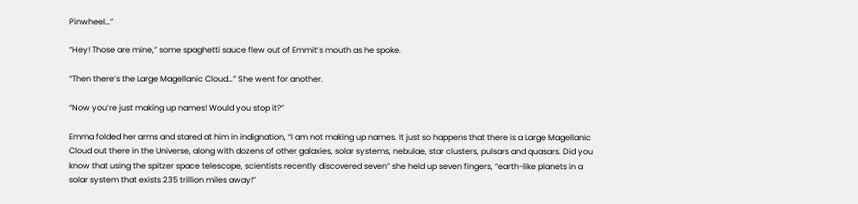Pinwheel…”

“Hey! Those are mine,” some spaghetti sauce flew out of Emmit’s mouth as he spoke.

“Then there’s the Large Magellanic Cloud…” She went for another.

“Now you’re just making up names! Would you stop it?”

Emma folded her arms and stared at him in indignation, “I am not making up names. It just so happens that there is a Large Magellanic Cloud out there in the Universe, along with dozens of other galaxies, solar systems, nebulae, star clusters, pulsars and quasars. Did you know that using the spitzer space telescope, scientists recently discovered seven” she held up seven fingers, “earth-like planets in a solar system that exists 235 trillion miles away!”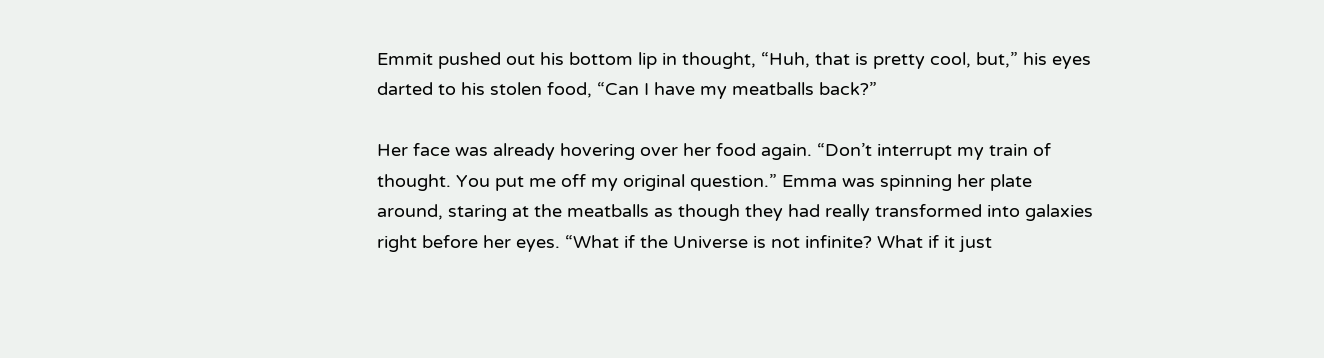Emmit pushed out his bottom lip in thought, “Huh, that is pretty cool, but,” his eyes darted to his stolen food, “Can I have my meatballs back?”

Her face was already hovering over her food again. “Don’t interrupt my train of thought. You put me off my original question.” Emma was spinning her plate around, staring at the meatballs as though they had really transformed into galaxies right before her eyes. “What if the Universe is not infinite? What if it just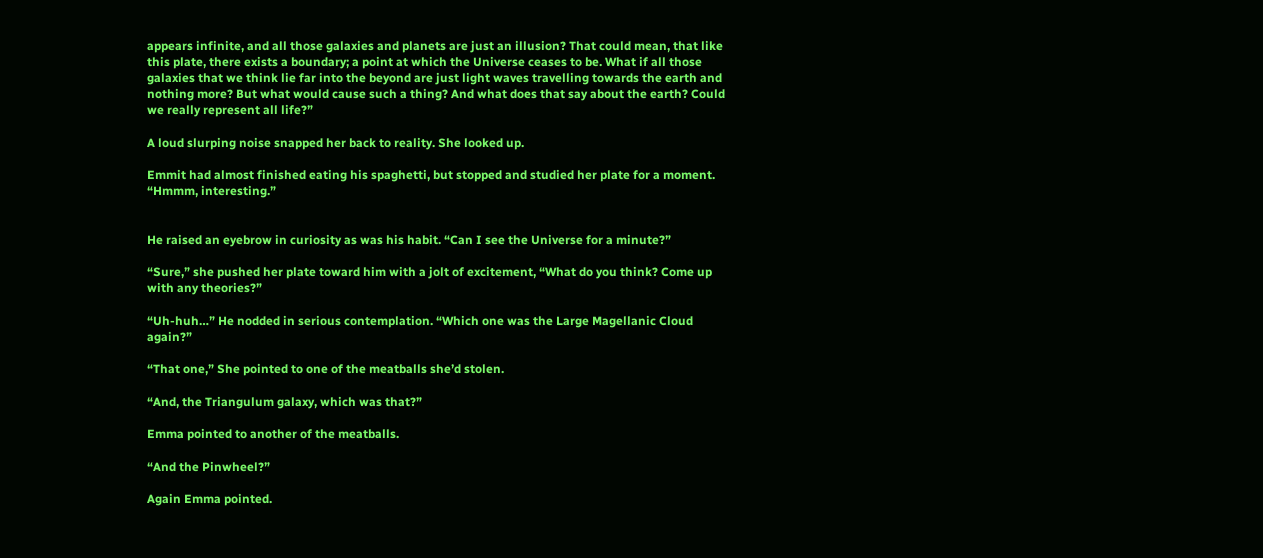appears infinite, and all those galaxies and planets are just an illusion? That could mean, that like this plate, there exists a boundary; a point at which the Universe ceases to be. What if all those galaxies that we think lie far into the beyond are just light waves travelling towards the earth and nothing more? But what would cause such a thing? And what does that say about the earth? Could we really represent all life?”

A loud slurping noise snapped her back to reality. She looked up.

Emmit had almost finished eating his spaghetti, but stopped and studied her plate for a moment. “Hmmm, interesting.”


He raised an eyebrow in curiosity as was his habit. “Can I see the Universe for a minute?”

“Sure,” she pushed her plate toward him with a jolt of excitement, “What do you think? Come up with any theories?”

“Uh-huh…” He nodded in serious contemplation. “Which one was the Large Magellanic Cloud again?”

“That one,” She pointed to one of the meatballs she’d stolen.

“And, the Triangulum galaxy, which was that?”

Emma pointed to another of the meatballs.

“And the Pinwheel?”

Again Emma pointed.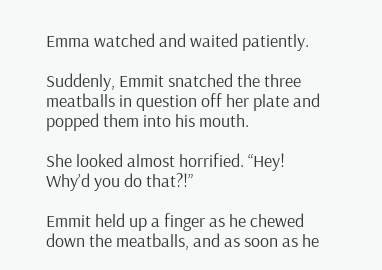Emma watched and waited patiently.

Suddenly, Emmit snatched the three meatballs in question off her plate and popped them into his mouth.

She looked almost horrified. “Hey! Why’d you do that?!”

Emmit held up a finger as he chewed down the meatballs, and as soon as he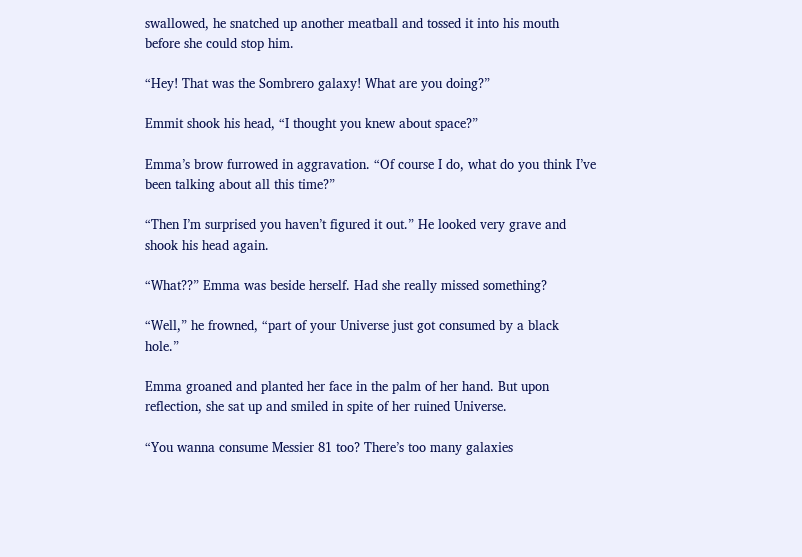swallowed, he snatched up another meatball and tossed it into his mouth before she could stop him.

“Hey! That was the Sombrero galaxy! What are you doing?”

Emmit shook his head, “I thought you knew about space?”

Emma’s brow furrowed in aggravation. “Of course I do, what do you think I’ve been talking about all this time?”

“Then I’m surprised you haven’t figured it out.” He looked very grave and shook his head again.

“What??” Emma was beside herself. Had she really missed something?

“Well,” he frowned, “part of your Universe just got consumed by a black hole.”

Emma groaned and planted her face in the palm of her hand. But upon reflection, she sat up and smiled in spite of her ruined Universe.

“You wanna consume Messier 81 too? There’s too many galaxies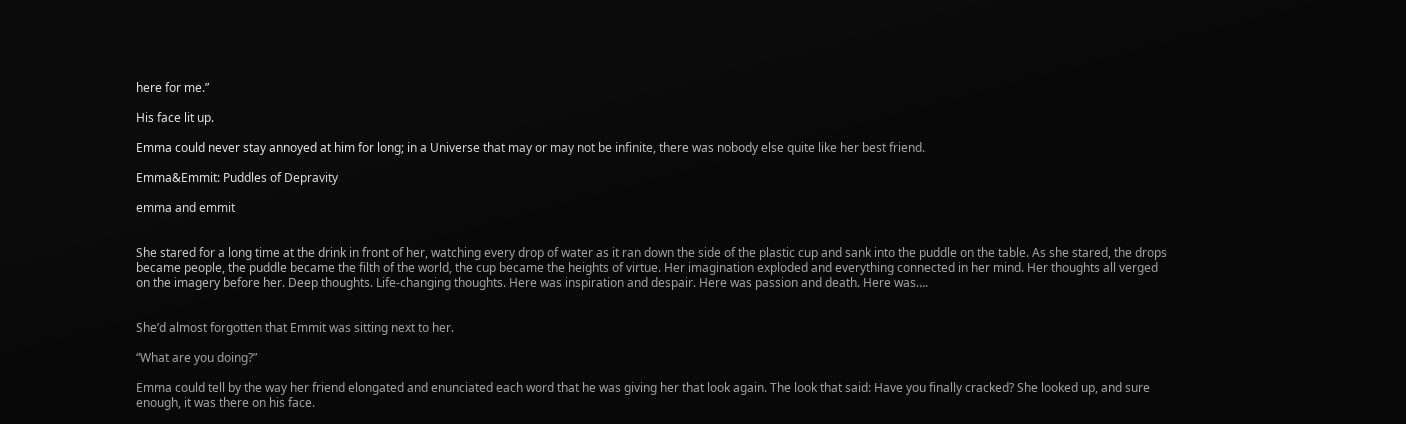here for me.”

His face lit up.

Emma could never stay annoyed at him for long; in a Universe that may or may not be infinite, there was nobody else quite like her best friend.

Emma&Emmit: Puddles of Depravity

emma and emmit


She stared for a long time at the drink in front of her, watching every drop of water as it ran down the side of the plastic cup and sank into the puddle on the table. As she stared, the drops became people, the puddle became the filth of the world, the cup became the heights of virtue. Her imagination exploded and everything connected in her mind. Her thoughts all verged on the imagery before her. Deep thoughts. Life-changing thoughts. Here was inspiration and despair. Here was passion and death. Here was….


She’d almost forgotten that Emmit was sitting next to her.

“What are you doing?”

Emma could tell by the way her friend elongated and enunciated each word that he was giving her that look again. The look that said: Have you finally cracked? She looked up, and sure enough, it was there on his face.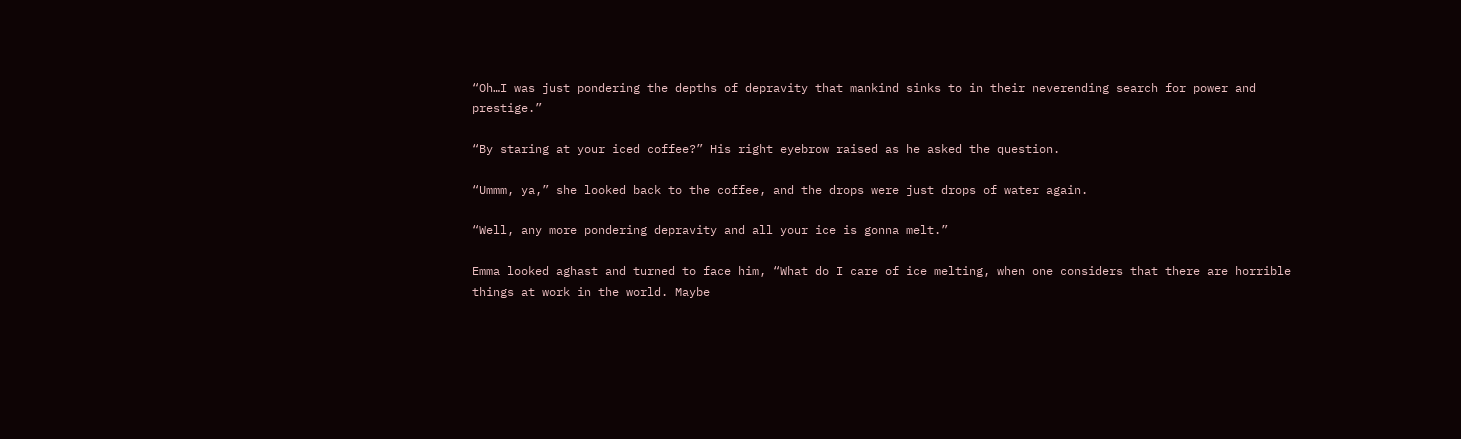“Oh…I was just pondering the depths of depravity that mankind sinks to in their neverending search for power and prestige.”

“By staring at your iced coffee?” His right eyebrow raised as he asked the question.

“Ummm, ya,” she looked back to the coffee, and the drops were just drops of water again.

“Well, any more pondering depravity and all your ice is gonna melt.”

Emma looked aghast and turned to face him, “What do I care of ice melting, when one considers that there are horrible things at work in the world. Maybe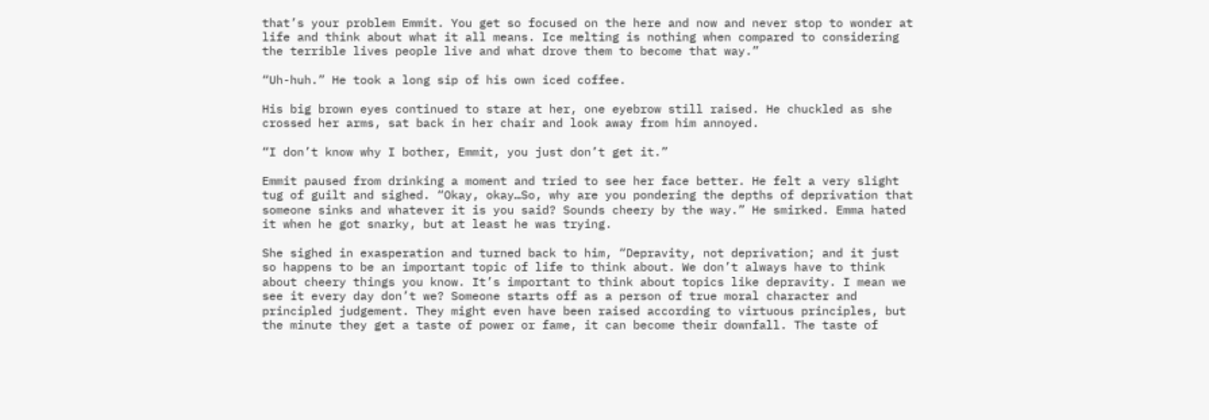that’s your problem Emmit. You get so focused on the here and now and never stop to wonder at life and think about what it all means. Ice melting is nothing when compared to considering the terrible lives people live and what drove them to become that way.”

“Uh-huh.” He took a long sip of his own iced coffee.

His big brown eyes continued to stare at her, one eyebrow still raised. He chuckled as she crossed her arms, sat back in her chair and look away from him annoyed.

“I don’t know why I bother, Emmit, you just don’t get it.”

Emmit paused from drinking a moment and tried to see her face better. He felt a very slight tug of guilt and sighed. “Okay, okay…So, why are you pondering the depths of deprivation that someone sinks and whatever it is you said? Sounds cheery by the way.” He smirked. Emma hated it when he got snarky, but at least he was trying.

She sighed in exasperation and turned back to him, “Depravity, not deprivation; and it just so happens to be an important topic of life to think about. We don’t always have to think about cheery things you know. It’s important to think about topics like depravity. I mean we see it every day don’t we? Someone starts off as a person of true moral character and principled judgement. They might even have been raised according to virtuous principles, but the minute they get a taste of power or fame, it can become their downfall. The taste of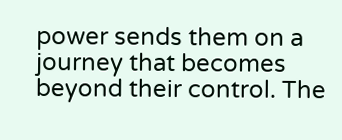power sends them on a journey that becomes beyond their control. The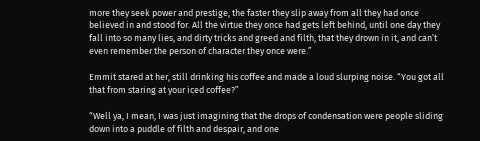more they seek power and prestige, the faster they slip away from all they had once believed in and stood for. All the virtue they once had gets left behind, until one day they fall into so many lies, and dirty tricks and greed and filth, that they drown in it, and can’t even remember the person of character they once were.”

Emmit stared at her, still drinking his coffee and made a loud slurping noise. “You got all that from staring at your iced coffee?”

“Well ya, I mean, I was just imagining that the drops of condensation were people sliding down into a puddle of filth and despair, and one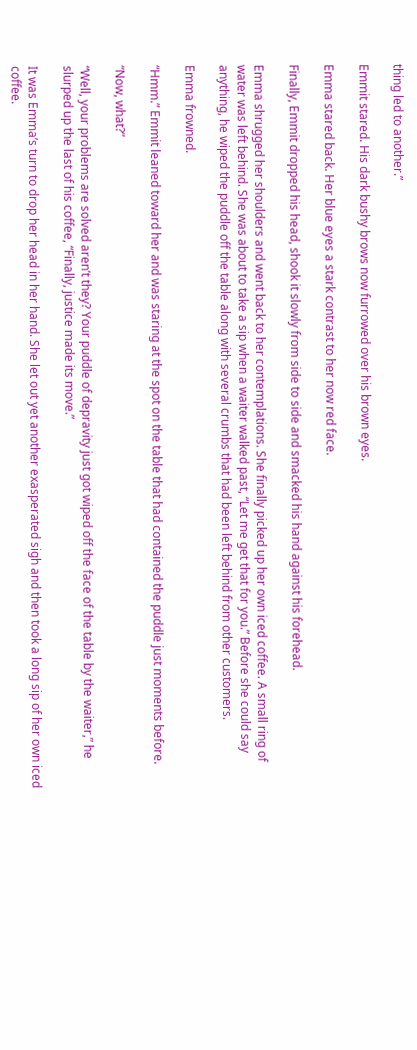thing led to another.”

Emmit stared. His dark bushy brows now furrowed over his brown eyes.

Emma stared back. Her blue eyes a stark contrast to her now red face.

Finally, Emmit dropped his head, shook it slowly from side to side and smacked his hand against his forehead.

Emma shrugged her shoulders and went back to her contemplations. She finally picked up her own iced coffee. A small ring of water was left behind. She was about to take a sip when a waiter walked past, “Let me get that for you.” Before she could say anything, he wiped the puddle off the table along with several crumbs that had been left behind from other customers.

Emma frowned.

“Hmm.” Emmit leaned toward her and was staring at the spot on the table that had contained the puddle just moments before.

“Now, what?”

“Well, your problems are solved aren’t they? Your puddle of depravity just got wiped off the face of the table by the waiter,” he slurped up the last of his coffee, “Finally, justice made its move.”

It was Emma’s turn to drop her head in her hand. She let out yet another exasperated sigh and then took a long sip of her own iced coffee.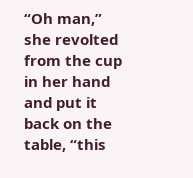“Oh man,” she revolted from the cup in her hand and put it back on the table, “this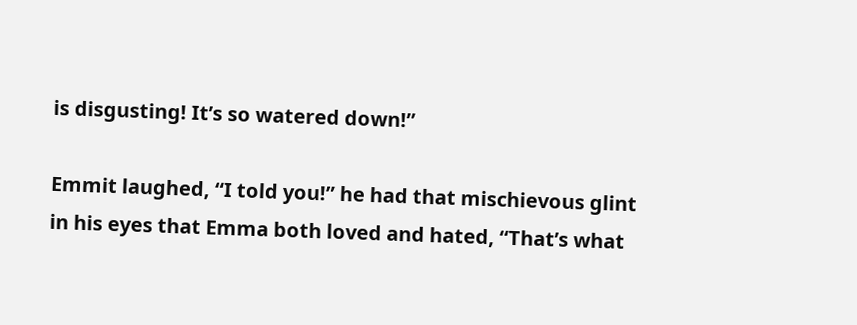is disgusting! It’s so watered down!”

Emmit laughed, “I told you!” he had that mischievous glint in his eyes that Emma both loved and hated, “That’s what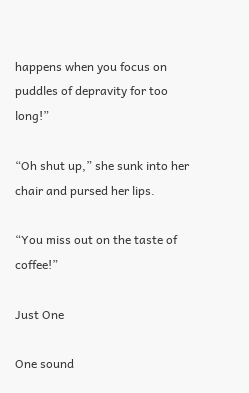happens when you focus on puddles of depravity for too long!”

“Oh shut up,” she sunk into her chair and pursed her lips.

“You miss out on the taste of coffee!”

Just One

One sound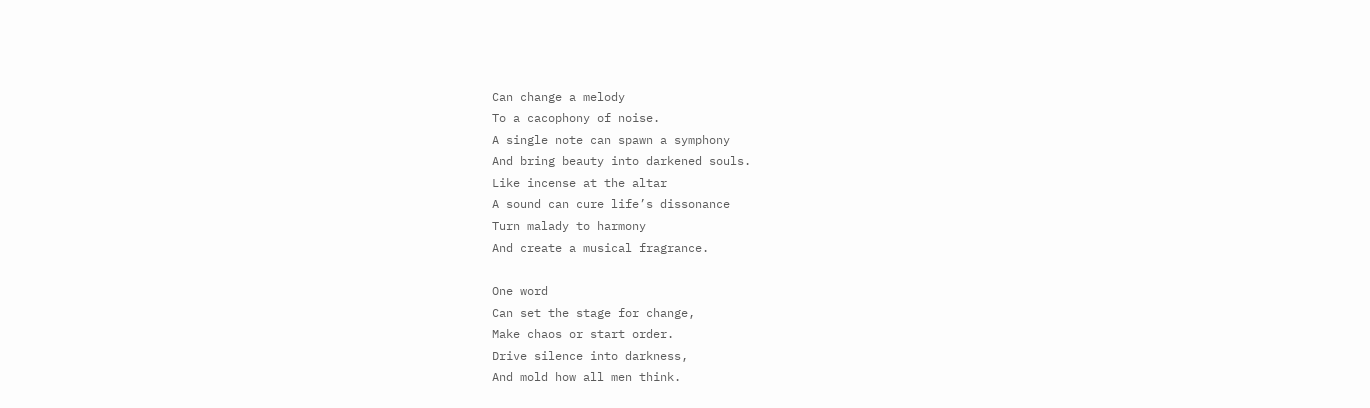Can change a melody
To a cacophony of noise.
A single note can spawn a symphony
And bring beauty into darkened souls.
Like incense at the altar
A sound can cure life’s dissonance
Turn malady to harmony
And create a musical fragrance.

One word
Can set the stage for change,
Make chaos or start order.
Drive silence into darkness,
And mold how all men think.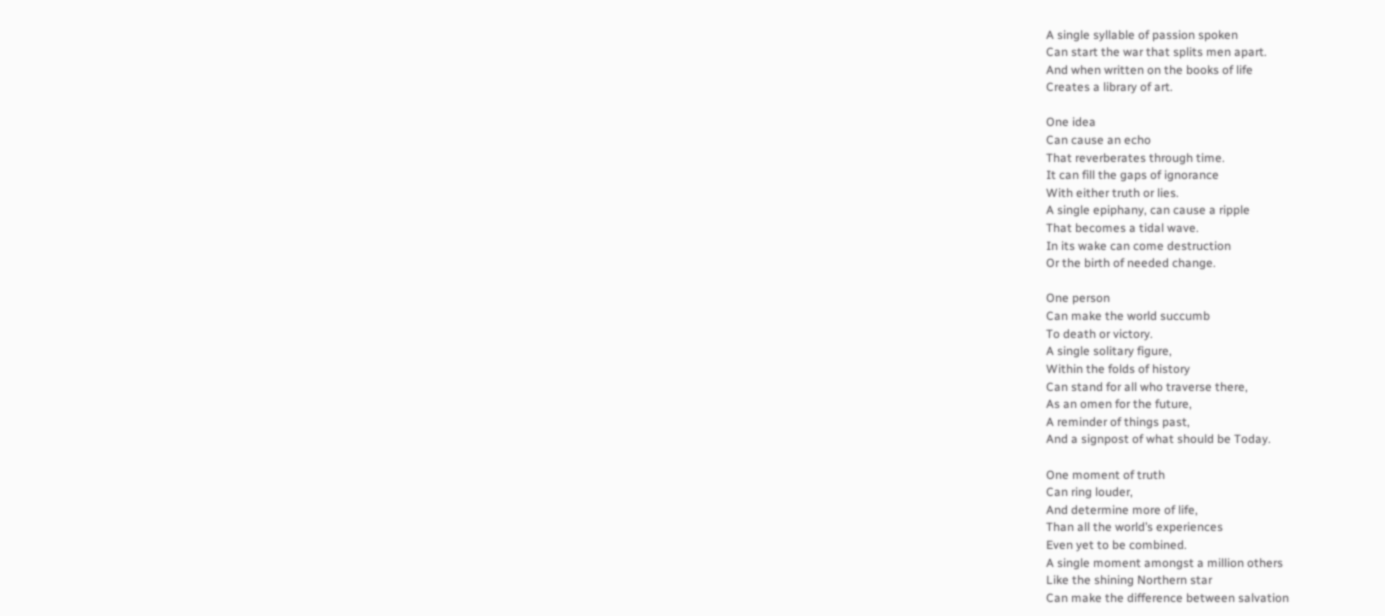A single syllable of passion spoken
Can start the war that splits men apart.
And when written on the books of life
Creates a library of art.

One idea
Can cause an echo
That reverberates through time.
It can fill the gaps of ignorance
With either truth or lies.
A single epiphany, can cause a ripple
That becomes a tidal wave.
In its wake can come destruction
Or the birth of needed change.

One person
Can make the world succumb
To death or victory.
A single solitary figure,
Within the folds of history
Can stand for all who traverse there,
As an omen for the future,
A reminder of things past,
And a signpost of what should be Today.

One moment of truth
Can ring louder,
And determine more of life,
Than all the world’s experiences
Even yet to be combined.
A single moment amongst a million others
Like the shining Northern star
Can make the difference between salvation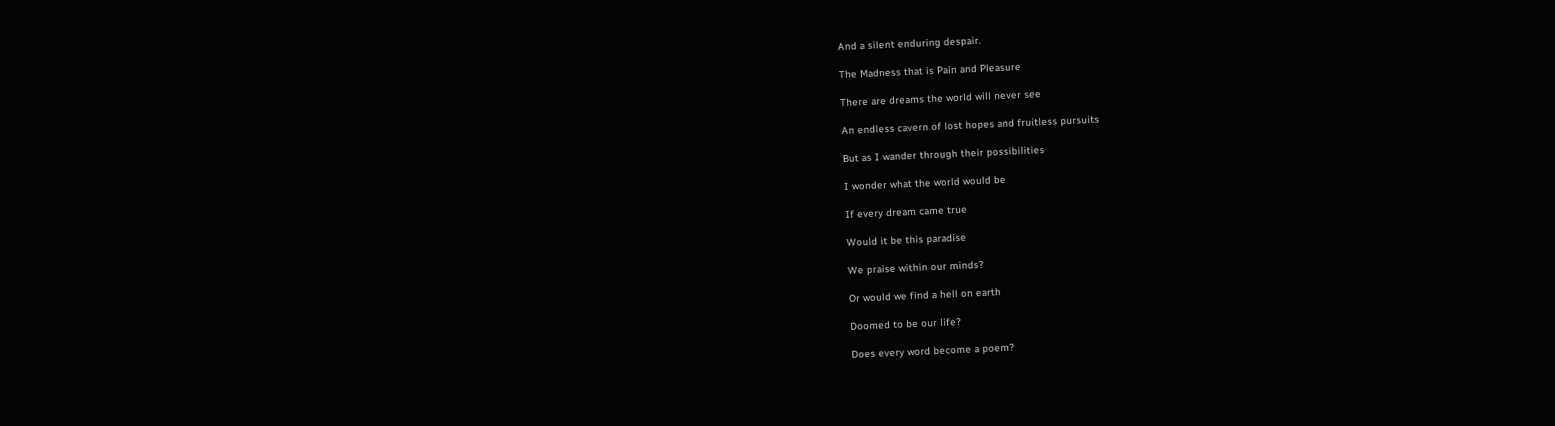And a silent enduring despair.

The Madness that is Pain and Pleasure

There are dreams the world will never see

An endless cavern of lost hopes and fruitless pursuits

But as I wander through their possibilities

I wonder what the world would be

If every dream came true

Would it be this paradise

We praise within our minds?

Or would we find a hell on earth

Doomed to be our life?

Does every word become a poem?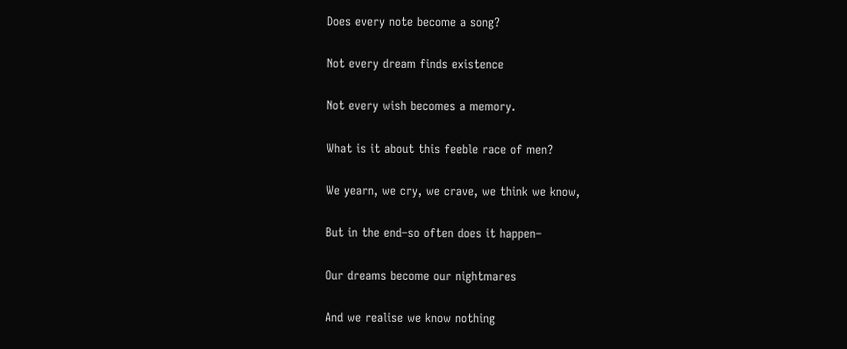Does every note become a song?

Not every dream finds existence

Not every wish becomes a memory.

What is it about this feeble race of men?

We yearn, we cry, we crave, we think we know,

But in the end–so often does it happen–

Our dreams become our nightmares

And we realise we know nothing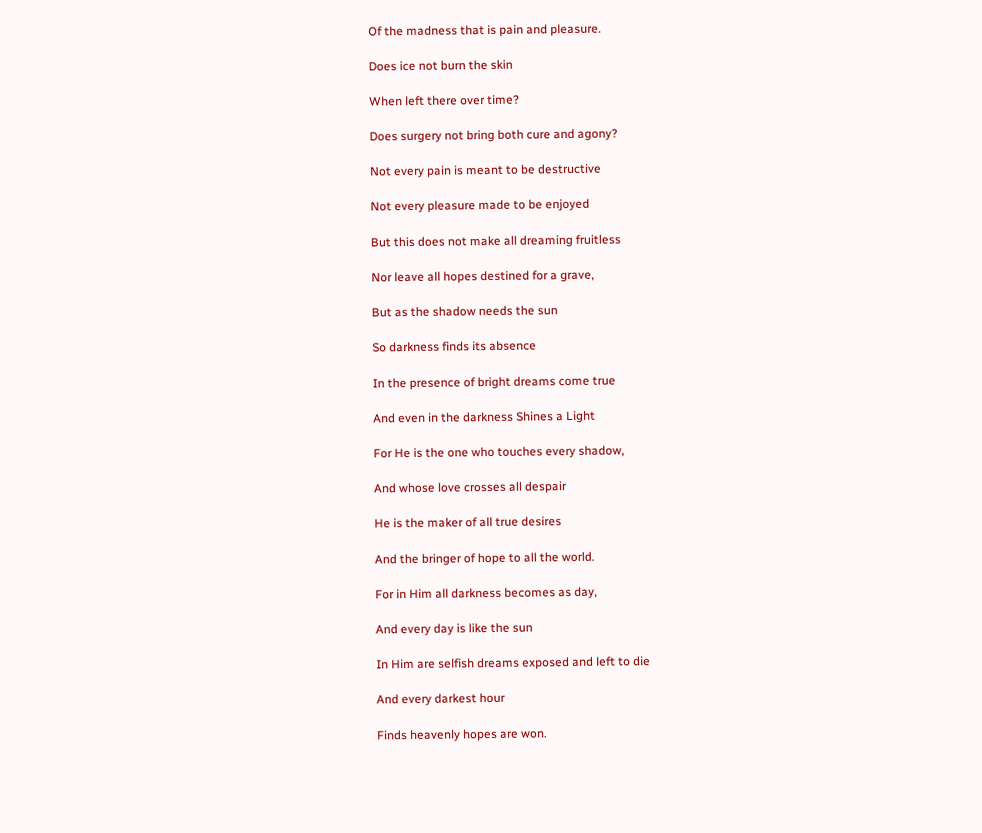Of the madness that is pain and pleasure.

Does ice not burn the skin

When left there over time?

Does surgery not bring both cure and agony?

Not every pain is meant to be destructive

Not every pleasure made to be enjoyed

But this does not make all dreaming fruitless

Nor leave all hopes destined for a grave,

But as the shadow needs the sun

So darkness finds its absence

In the presence of bright dreams come true

And even in the darkness Shines a Light

For He is the one who touches every shadow,

And whose love crosses all despair

He is the maker of all true desires

And the bringer of hope to all the world.

For in Him all darkness becomes as day,

And every day is like the sun

In Him are selfish dreams exposed and left to die

And every darkest hour

Finds heavenly hopes are won.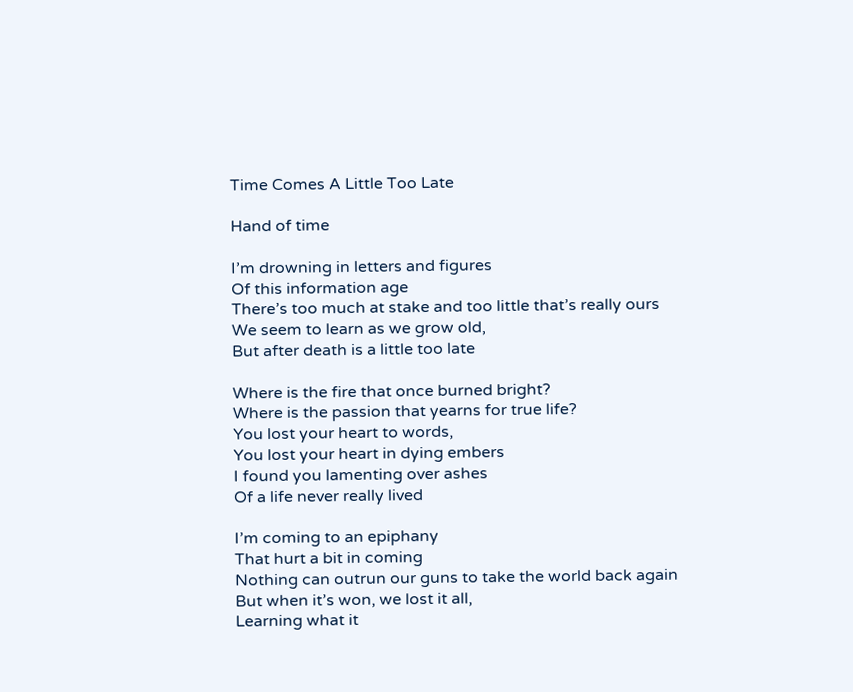Time Comes A Little Too Late

Hand of time

I’m drowning in letters and figures
Of this information age
There’s too much at stake and too little that’s really ours
We seem to learn as we grow old,
But after death is a little too late

Where is the fire that once burned bright?
Where is the passion that yearns for true life?
You lost your heart to words,
You lost your heart in dying embers
I found you lamenting over ashes
Of a life never really lived

I’m coming to an epiphany
That hurt a bit in coming
Nothing can outrun our guns to take the world back again
But when it’s won, we lost it all,
Learning what it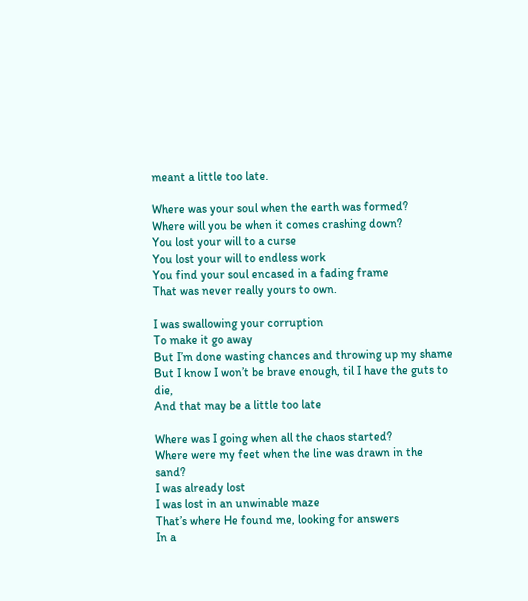meant a little too late.

Where was your soul when the earth was formed?
Where will you be when it comes crashing down?
You lost your will to a curse
You lost your will to endless work
You find your soul encased in a fading frame
That was never really yours to own.

I was swallowing your corruption
To make it go away
But I’m done wasting chances and throwing up my shame
But I know I won’t be brave enough, til I have the guts to die,
And that may be a little too late

Where was I going when all the chaos started?
Where were my feet when the line was drawn in the sand?
I was already lost
I was lost in an unwinable maze
That’s where He found me, looking for answers
In a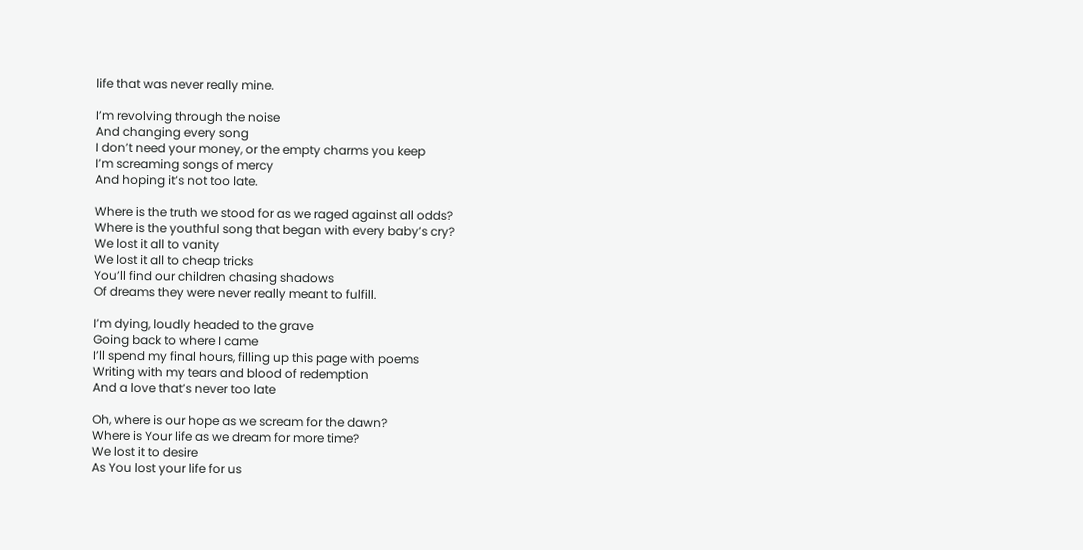life that was never really mine.

I’m revolving through the noise
And changing every song
I don’t need your money, or the empty charms you keep
I’m screaming songs of mercy
And hoping it’s not too late.

Where is the truth we stood for as we raged against all odds?
Where is the youthful song that began with every baby’s cry?
We lost it all to vanity
We lost it all to cheap tricks
You’ll find our children chasing shadows
Of dreams they were never really meant to fulfill.

I’m dying, loudly headed to the grave
Going back to where I came
I’ll spend my final hours, filling up this page with poems
Writing with my tears and blood of redemption
And a love that’s never too late

Oh, where is our hope as we scream for the dawn?
Where is Your life as we dream for more time?
We lost it to desire
As You lost your life for us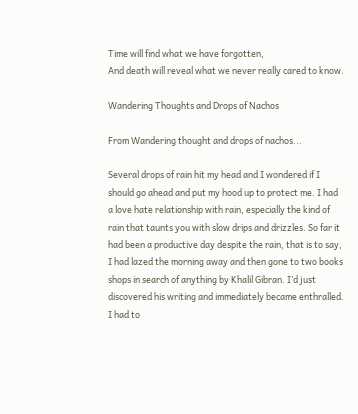Time will find what we have forgotten,
And death will reveal what we never really cared to know.

Wandering Thoughts and Drops of Nachos

From Wandering thought and drops of nachos...

Several drops of rain hit my head and I wondered if I should go ahead and put my hood up to protect me. I had a love hate relationship with rain, especially the kind of rain that taunts you with slow drips and drizzles. So far it had been a productive day despite the rain, that is to say, I had lazed the morning away and then gone to two books shops in search of anything by Khalil Gibran. I’d just discovered his writing and immediately became enthralled. I had to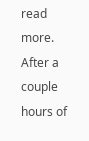read more. After a couple hours of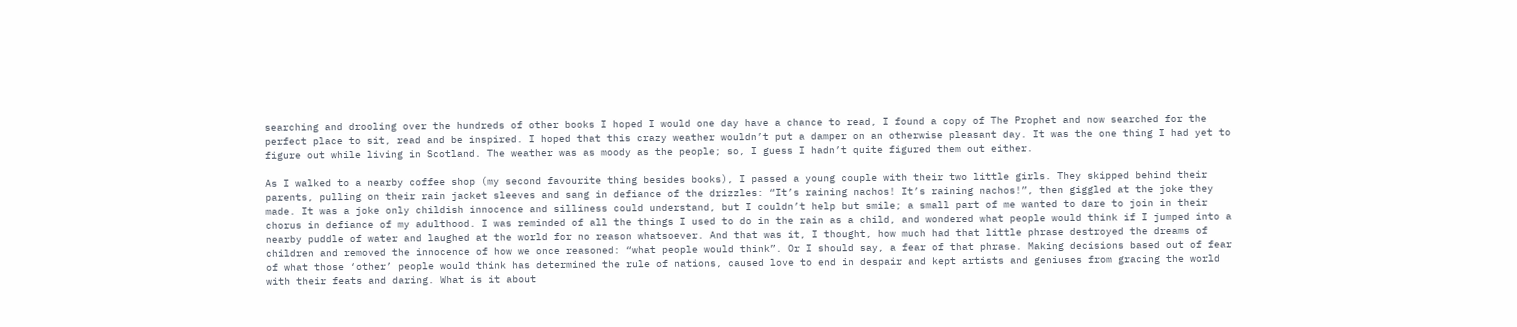searching and drooling over the hundreds of other books I hoped I would one day have a chance to read, I found a copy of The Prophet and now searched for the perfect place to sit, read and be inspired. I hoped that this crazy weather wouldn’t put a damper on an otherwise pleasant day. It was the one thing I had yet to figure out while living in Scotland. The weather was as moody as the people; so, I guess I hadn’t quite figured them out either.

As I walked to a nearby coffee shop (my second favourite thing besides books), I passed a young couple with their two little girls. They skipped behind their parents, pulling on their rain jacket sleeves and sang in defiance of the drizzles: “It’s raining nachos! It’s raining nachos!”, then giggled at the joke they made. It was a joke only childish innocence and silliness could understand, but I couldn’t help but smile; a small part of me wanted to dare to join in their chorus in defiance of my adulthood. I was reminded of all the things I used to do in the rain as a child, and wondered what people would think if I jumped into a nearby puddle of water and laughed at the world for no reason whatsoever. And that was it, I thought, how much had that little phrase destroyed the dreams of children and removed the innocence of how we once reasoned: “what people would think”. Or I should say, a fear of that phrase. Making decisions based out of fear of what those ‘other’ people would think has determined the rule of nations, caused love to end in despair and kept artists and geniuses from gracing the world with their feats and daring. What is it about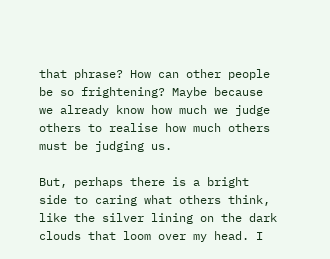that phrase? How can other people be so frightening? Maybe because we already know how much we judge others to realise how much others must be judging us.

But, perhaps there is a bright side to caring what others think, like the silver lining on the dark clouds that loom over my head. I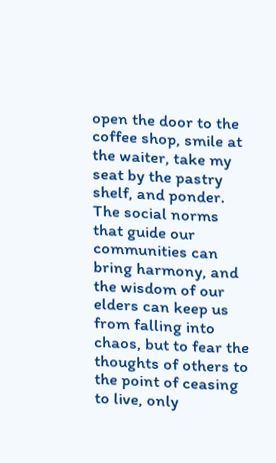open the door to the coffee shop, smile at the waiter, take my seat by the pastry shelf, and ponder. The social norms that guide our communities can bring harmony, and the wisdom of our elders can keep us from falling into chaos, but to fear the thoughts of others to the point of ceasing to live, only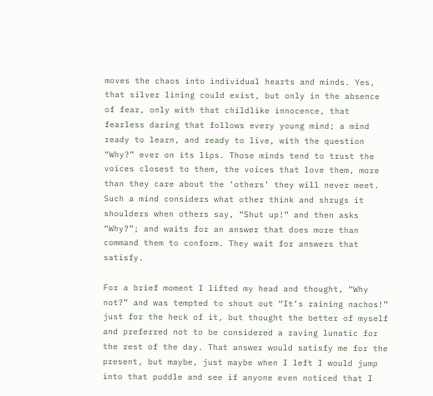moves the chaos into individual hearts and minds. Yes, that silver lining could exist, but only in the absence of fear, only with that childlike innocence, that fearless daring that follows every young mind; a mind ready to learn, and ready to live, with the question “Why?” ever on its lips. Those minds tend to trust the voices closest to them, the voices that love them, more than they care about the ‘others’ they will never meet. Such a mind considers what other think and shrugs it shoulders when others say, “Shut up!” and then asks “Why?”; and waits for an answer that does more than command them to conform. They wait for answers that satisfy.

For a brief moment I lifted my head and thought, “Why not?” and was tempted to shout out “It’s raining nachos!” just for the heck of it, but thought the better of myself and preferred not to be considered a raving lunatic for the rest of the day. That answer would satisfy me for the present, but maybe, just maybe when I left I would jump into that puddle and see if anyone even noticed that I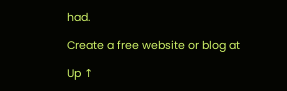had.

Create a free website or blog at

Up ↑